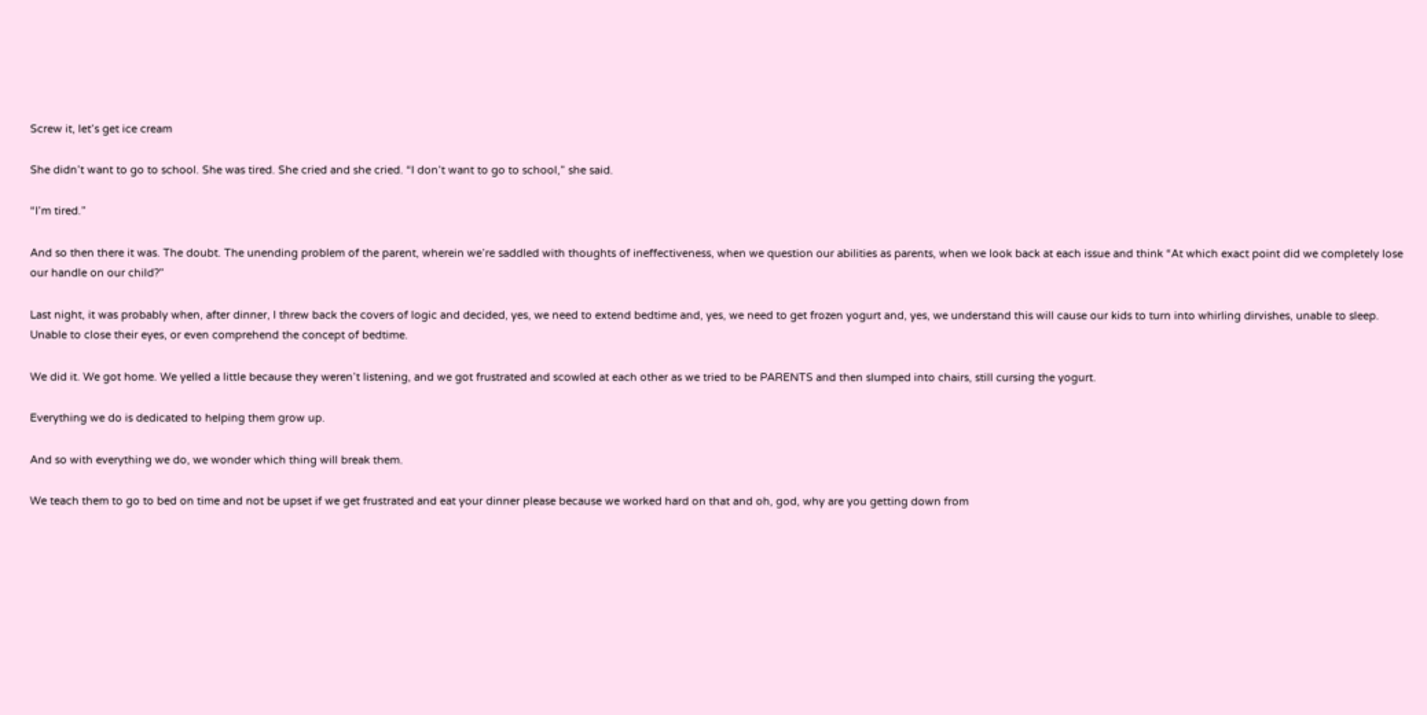Screw it, let’s get ice cream

She didn’t want to go to school. She was tired. She cried and she cried. “I don’t want to go to school,” she said.

“I’m tired.”

And so then there it was. The doubt. The unending problem of the parent, wherein we’re saddled with thoughts of ineffectiveness, when we question our abilities as parents, when we look back at each issue and think “At which exact point did we completely lose our handle on our child?”

Last night, it was probably when, after dinner, I threw back the covers of logic and decided, yes, we need to extend bedtime and, yes, we need to get frozen yogurt and, yes, we understand this will cause our kids to turn into whirling dirvishes, unable to sleep. Unable to close their eyes, or even comprehend the concept of bedtime.

We did it. We got home. We yelled a little because they weren’t listening, and we got frustrated and scowled at each other as we tried to be PARENTS and then slumped into chairs, still cursing the yogurt.

Everything we do is dedicated to helping them grow up.

And so with everything we do, we wonder which thing will break them.

We teach them to go to bed on time and not be upset if we get frustrated and eat your dinner please because we worked hard on that and oh, god, why are you getting down from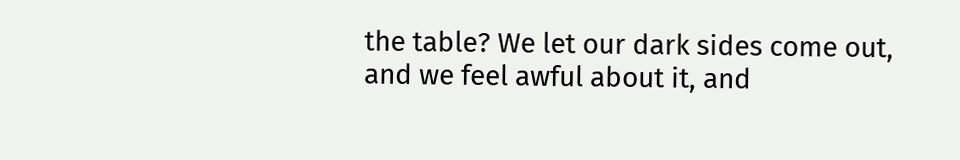the table? We let our dark sides come out, and we feel awful about it, and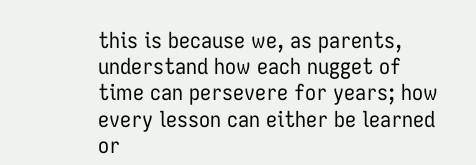this is because we, as parents, understand how each nugget of time can persevere for years; how every lesson can either be learned or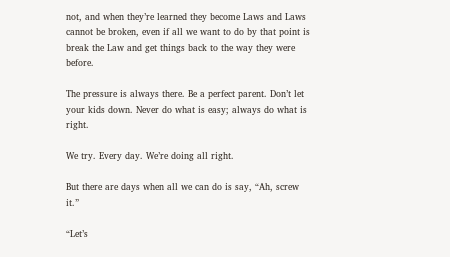not, and when they’re learned they become Laws and Laws cannot be broken, even if all we want to do by that point is break the Law and get things back to the way they were before.

The pressure is always there. Be a perfect parent. Don’t let your kids down. Never do what is easy; always do what is right.

We try. Every day. We’re doing all right.

But there are days when all we can do is say, “Ah, screw it.”

“Let’s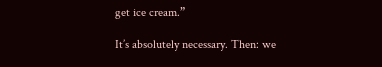get ice cream.”

It’s absolutely necessary. Then: we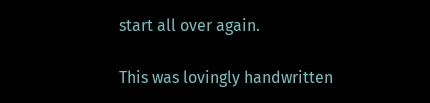start all over again.

This was lovingly handwritten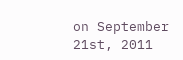on September 21st, 2011